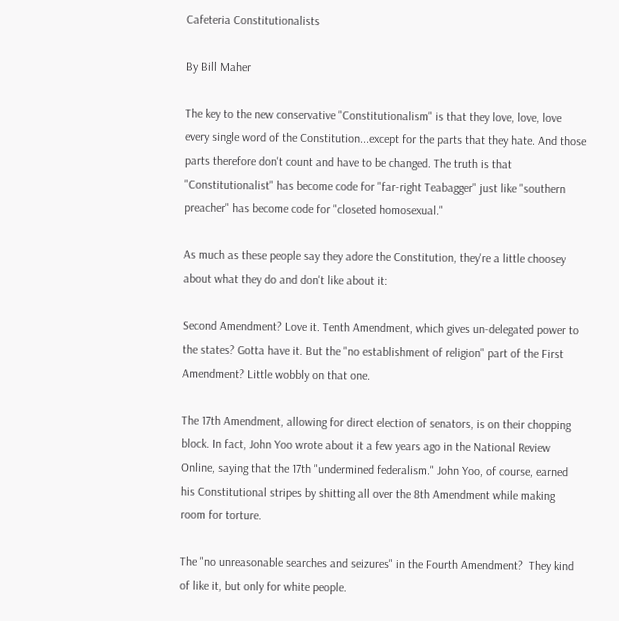Cafeteria Constitutionalists

By Bill Maher

The key to the new conservative "Constitutionalism" is that they love, love, love every single word of the Constitution...except for the parts that they hate. And those parts therefore don't count and have to be changed. The truth is that "Constitutionalist" has become code for "far-right Teabagger" just like "southern preacher" has become code for "closeted homosexual."

As much as these people say they adore the Constitution, they're a little choosey about what they do and don't like about it:

Second Amendment? Love it. Tenth Amendment, which gives un-delegated power to the states? Gotta have it. But the "no establishment of religion" part of the First Amendment? Little wobbly on that one.

The 17th Amendment, allowing for direct election of senators, is on their chopping block. In fact, John Yoo wrote about it a few years ago in the National Review Online, saying that the 17th "undermined federalism." John Yoo, of course, earned his Constitutional stripes by shitting all over the 8th Amendment while making room for torture.

The "no unreasonable searches and seizures" in the Fourth Amendment?  They kind of like it, but only for white people.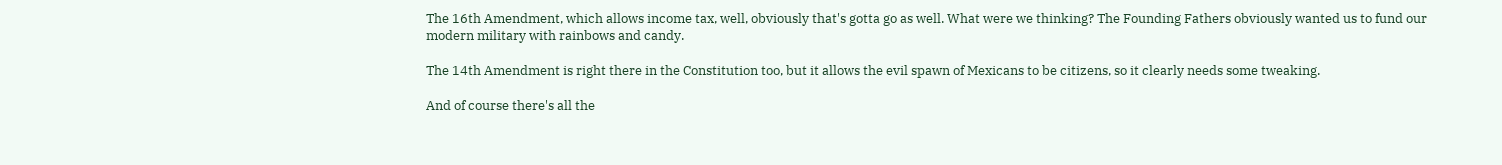The 16th Amendment, which allows income tax, well, obviously that's gotta go as well. What were we thinking? The Founding Fathers obviously wanted us to fund our modern military with rainbows and candy.

The 14th Amendment is right there in the Constitution too, but it allows the evil spawn of Mexicans to be citizens, so it clearly needs some tweaking.

And of course there's all the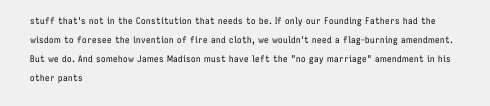stuff that's not in the Constitution that needs to be. If only our Founding Fathers had the wisdom to foresee the invention of fire and cloth, we wouldn't need a flag-burning amendment. But we do. And somehow James Madison must have left the "no gay marriage" amendment in his other pants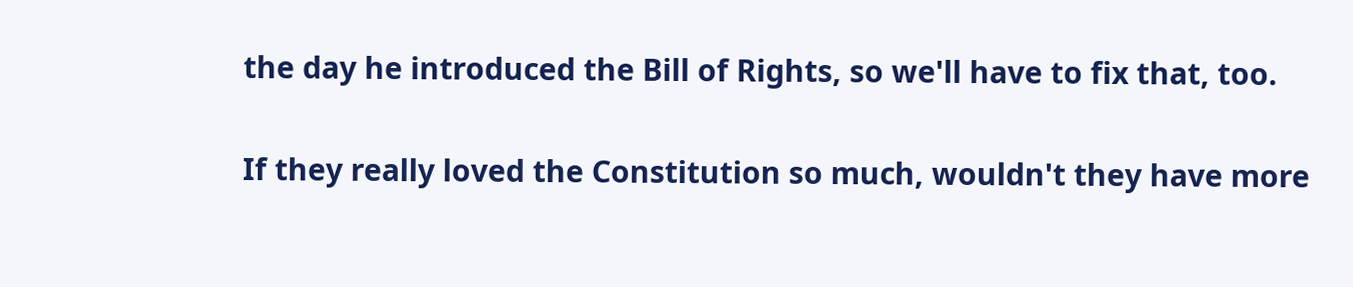the day he introduced the Bill of Rights, so we'll have to fix that, too.

If they really loved the Constitution so much, wouldn't they have more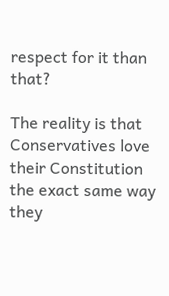respect for it than that?

The reality is that Conservatives love their Constitution the exact same way they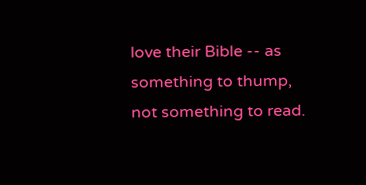love their Bible -- as something to thump, not something to read.